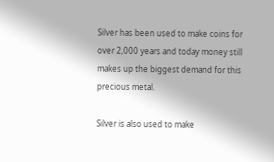Silver has been used to make coins for over 2,000 years and today money still makes up the biggest demand for this precious metal.

Silver is also used to make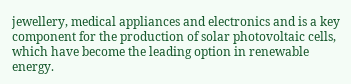jewellery, medical appliances and electronics and is a key component for the production of solar photovoltaic cells, which have become the leading option in renewable energy.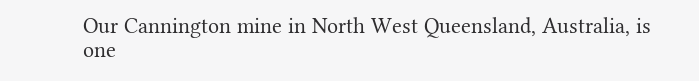Our Cannington mine in North West Queensland, Australia, is one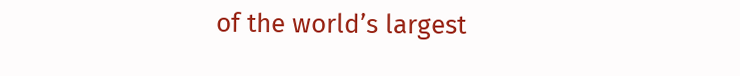of the world’s largest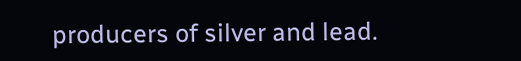producers of silver and lead.